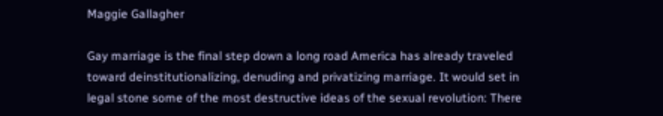Maggie Gallagher

Gay marriage is the final step down a long road America has already traveled toward deinstitutionalizing, denuding and privatizing marriage. It would set in legal stone some of the most destructive ideas of the sexual revolution: There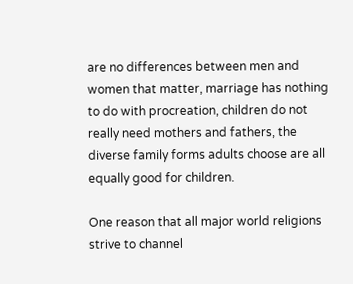are no differences between men and women that matter, marriage has nothing to do with procreation, children do not really need mothers and fathers, the diverse family forms adults choose are all equally good for children.

One reason that all major world religions strive to channel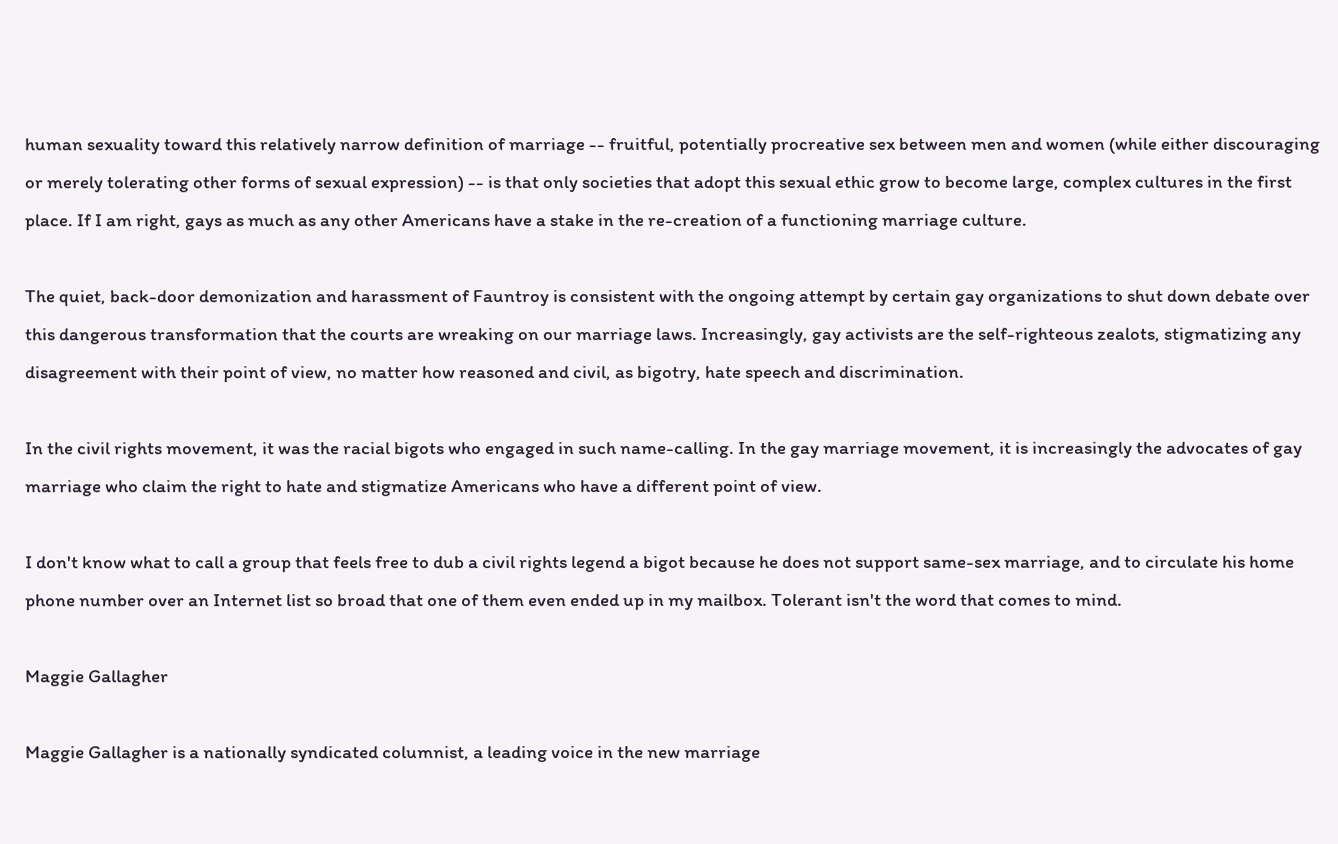human sexuality toward this relatively narrow definition of marriage -- fruitful, potentially procreative sex between men and women (while either discouraging or merely tolerating other forms of sexual expression) -- is that only societies that adopt this sexual ethic grow to become large, complex cultures in the first place. If I am right, gays as much as any other Americans have a stake in the re-creation of a functioning marriage culture.

The quiet, back-door demonization and harassment of Fauntroy is consistent with the ongoing attempt by certain gay organizations to shut down debate over this dangerous transformation that the courts are wreaking on our marriage laws. Increasingly, gay activists are the self-righteous zealots, stigmatizing any disagreement with their point of view, no matter how reasoned and civil, as bigotry, hate speech and discrimination.

In the civil rights movement, it was the racial bigots who engaged in such name-calling. In the gay marriage movement, it is increasingly the advocates of gay marriage who claim the right to hate and stigmatize Americans who have a different point of view.

I don't know what to call a group that feels free to dub a civil rights legend a bigot because he does not support same-sex marriage, and to circulate his home phone number over an Internet list so broad that one of them even ended up in my mailbox. Tolerant isn't the word that comes to mind.

Maggie Gallagher

Maggie Gallagher is a nationally syndicated columnist, a leading voice in the new marriage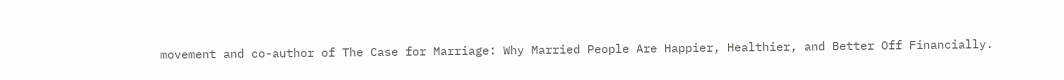movement and co-author of The Case for Marriage: Why Married People Are Happier, Healthier, and Better Off Financially.